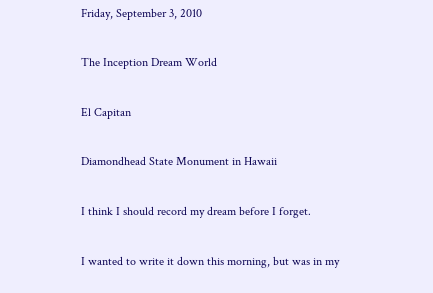Friday, September 3, 2010

The Inception Dream World

El Capitan

Diamondhead State Monument in Hawaii

I think I should record my dream before I forget.

I wanted to write it down this morning, but was in my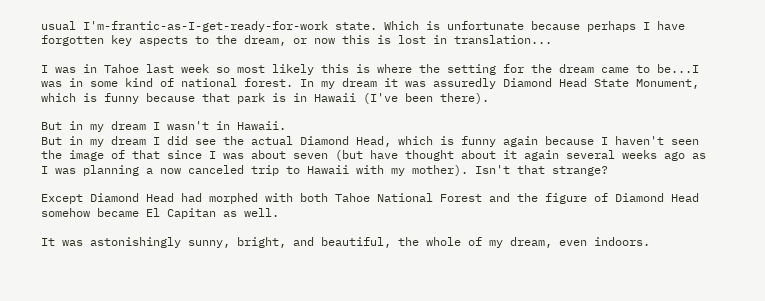usual I'm-frantic-as-I-get-ready-for-work state. Which is unfortunate because perhaps I have forgotten key aspects to the dream, or now this is lost in translation...

I was in Tahoe last week so most likely this is where the setting for the dream came to be...I was in some kind of national forest. In my dream it was assuredly Diamond Head State Monument, which is funny because that park is in Hawaii (I've been there).

But in my dream I wasn't in Hawaii.
But in my dream I did see the actual Diamond Head, which is funny again because I haven't seen the image of that since I was about seven (but have thought about it again several weeks ago as I was planning a now canceled trip to Hawaii with my mother). Isn't that strange?

Except Diamond Head had morphed with both Tahoe National Forest and the figure of Diamond Head somehow became El Capitan as well.

It was astonishingly sunny, bright, and beautiful, the whole of my dream, even indoors.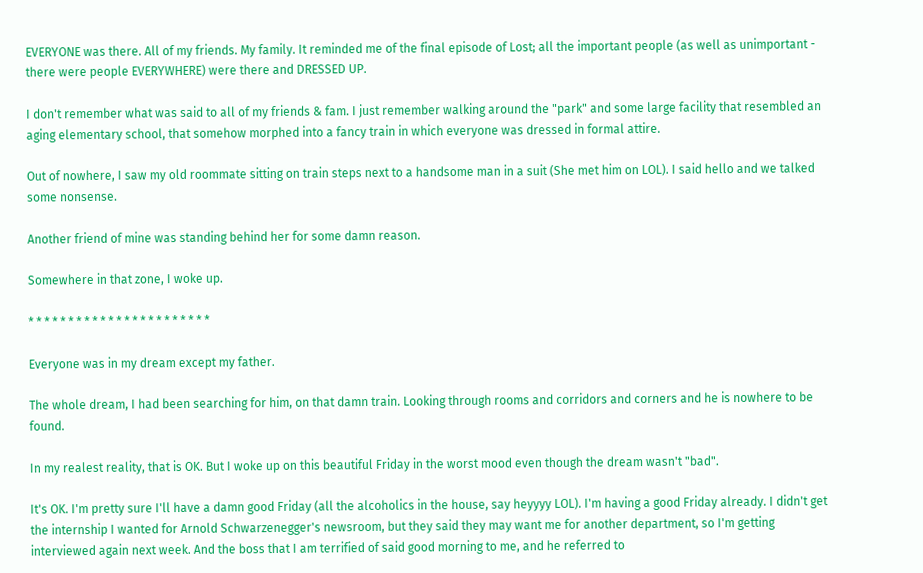EVERYONE was there. All of my friends. My family. It reminded me of the final episode of Lost; all the important people (as well as unimportant - there were people EVERYWHERE) were there and DRESSED UP.

I don't remember what was said to all of my friends & fam. I just remember walking around the "park" and some large facility that resembled an aging elementary school, that somehow morphed into a fancy train in which everyone was dressed in formal attire.

Out of nowhere, I saw my old roommate sitting on train steps next to a handsome man in a suit (She met him on LOL). I said hello and we talked some nonsense.

Another friend of mine was standing behind her for some damn reason.

Somewhere in that zone, I woke up.

* * * * * * * * * * * * * * * * * * * * * * *

Everyone was in my dream except my father.

The whole dream, I had been searching for him, on that damn train. Looking through rooms and corridors and corners and he is nowhere to be found.

In my realest reality, that is OK. But I woke up on this beautiful Friday in the worst mood even though the dream wasn't "bad".

It's OK. I'm pretty sure I'll have a damn good Friday (all the alcoholics in the house, say heyyyy LOL). I'm having a good Friday already. I didn't get the internship I wanted for Arnold Schwarzenegger's newsroom, but they said they may want me for another department, so I'm getting interviewed again next week. And the boss that I am terrified of said good morning to me, and he referred to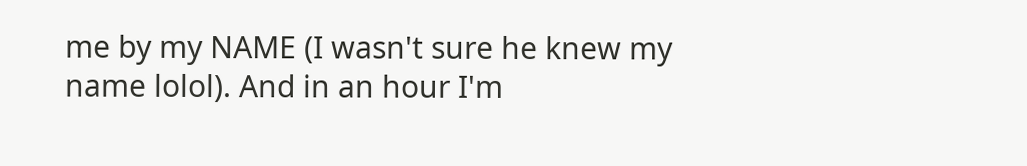me by my NAME (I wasn't sure he knew my name lolol). And in an hour I'm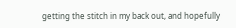getting the stitch in my back out, and hopefully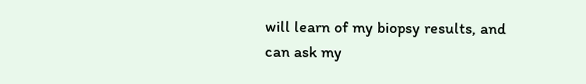will learn of my biopsy results, and can ask my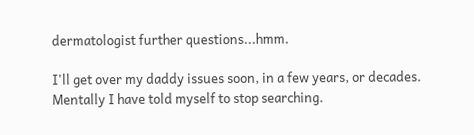dermatologist further questions...hmm.

I'll get over my daddy issues soon, in a few years, or decades. Mentally I have told myself to stop searching.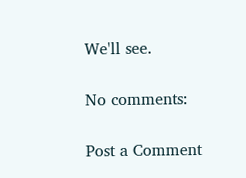We'll see.

No comments:

Post a Comment